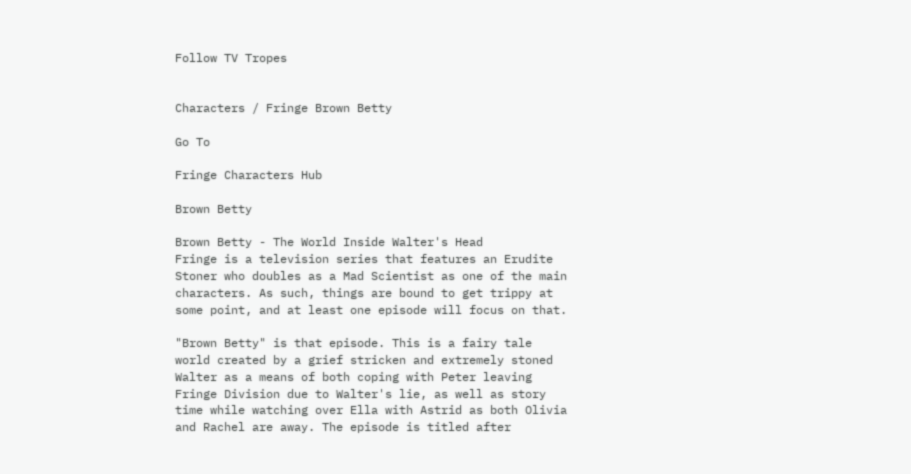Follow TV Tropes


Characters / Fringe Brown Betty

Go To

Fringe Characters Hub

Brown Betty

Brown Betty - The World Inside Walter's Head
Fringe is a television series that features an Erudite Stoner who doubles as a Mad Scientist as one of the main characters. As such, things are bound to get trippy at some point, and at least one episode will focus on that.

"Brown Betty" is that episode. This is a fairy tale world created by a grief stricken and extremely stoned Walter as a means of both coping with Peter leaving Fringe Division due to Walter's lie, as well as story time while watching over Ella with Astrid as both Olivia and Rachel are away. The episode is titled after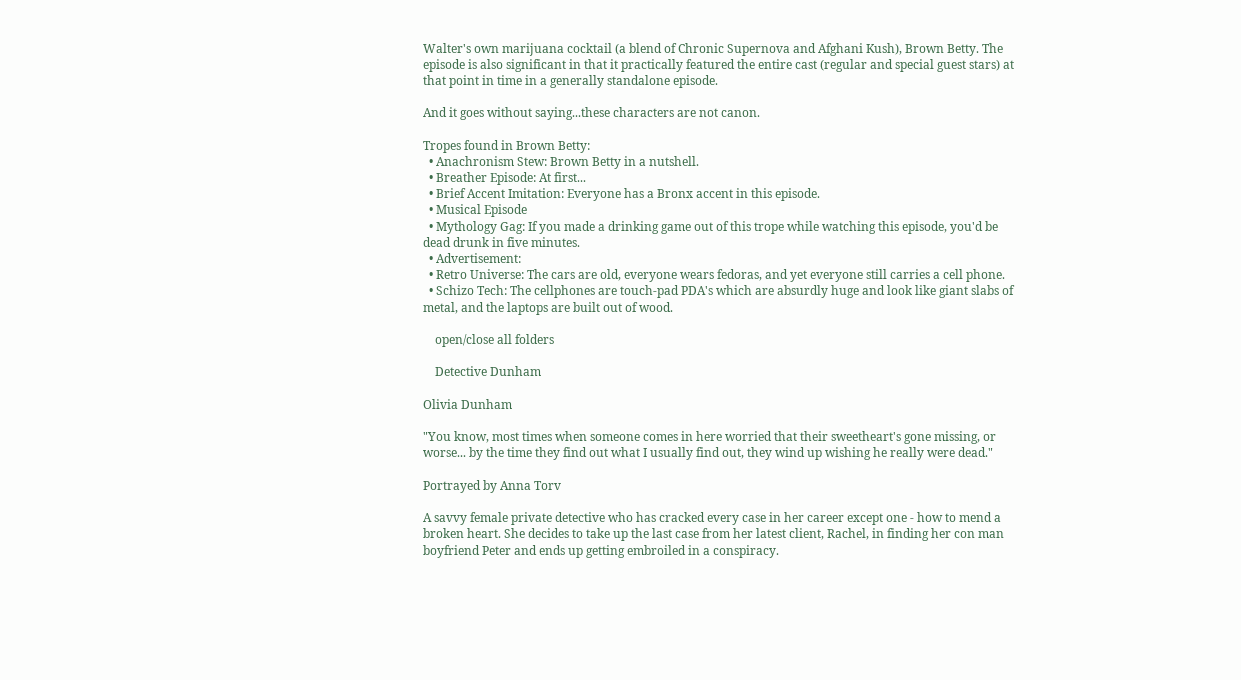Walter's own marijuana cocktail (a blend of Chronic Supernova and Afghani Kush), Brown Betty. The episode is also significant in that it practically featured the entire cast (regular and special guest stars) at that point in time in a generally standalone episode.

And it goes without saying...these characters are not canon.

Tropes found in Brown Betty:
  • Anachronism Stew: Brown Betty in a nutshell.
  • Breather Episode: At first...
  • Brief Accent Imitation: Everyone has a Bronx accent in this episode.
  • Musical Episode
  • Mythology Gag: If you made a drinking game out of this trope while watching this episode, you'd be dead drunk in five minutes.
  • Advertisement:
  • Retro Universe: The cars are old, everyone wears fedoras, and yet everyone still carries a cell phone.
  • Schizo Tech: The cellphones are touch-pad PDA's which are absurdly huge and look like giant slabs of metal, and the laptops are built out of wood.

    open/close all folders

    Detective Dunham

Olivia Dunham

"You know, most times when someone comes in here worried that their sweetheart's gone missing, or worse... by the time they find out what I usually find out, they wind up wishing he really were dead."

Portrayed by Anna Torv

A savvy female private detective who has cracked every case in her career except one - how to mend a broken heart. She decides to take up the last case from her latest client, Rachel, in finding her con man boyfriend Peter and ends up getting embroiled in a conspiracy.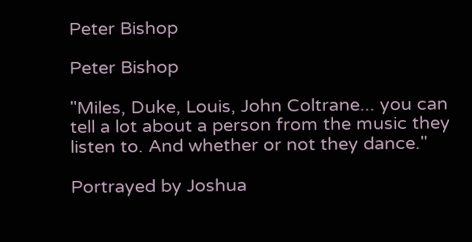Peter Bishop

Peter Bishop

"Miles, Duke, Louis, John Coltrane... you can tell a lot about a person from the music they listen to. And whether or not they dance."

Portrayed by Joshua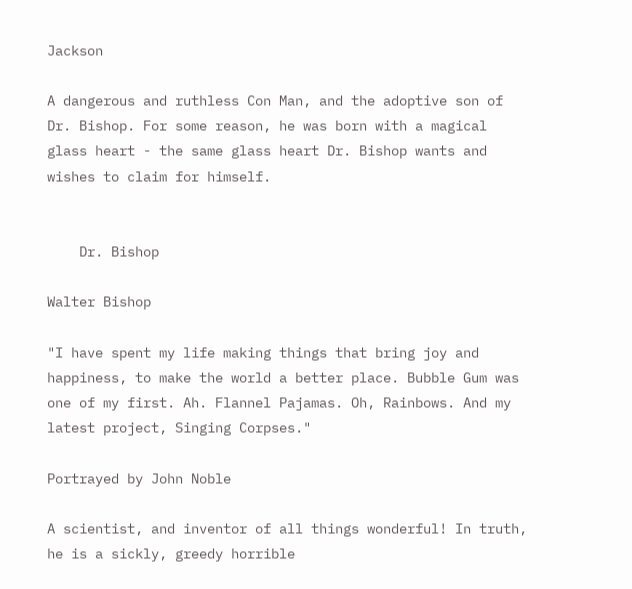Jackson

A dangerous and ruthless Con Man, and the adoptive son of Dr. Bishop. For some reason, he was born with a magical glass heart - the same glass heart Dr. Bishop wants and wishes to claim for himself.


    Dr. Bishop

Walter Bishop

"I have spent my life making things that bring joy and happiness, to make the world a better place. Bubble Gum was one of my first. Ah. Flannel Pajamas. Oh, Rainbows. And my latest project, Singing Corpses."

Portrayed by John Noble

A scientist, and inventor of all things wonderful! In truth, he is a sickly, greedy horrible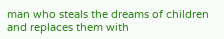man who steals the dreams of children and replaces them with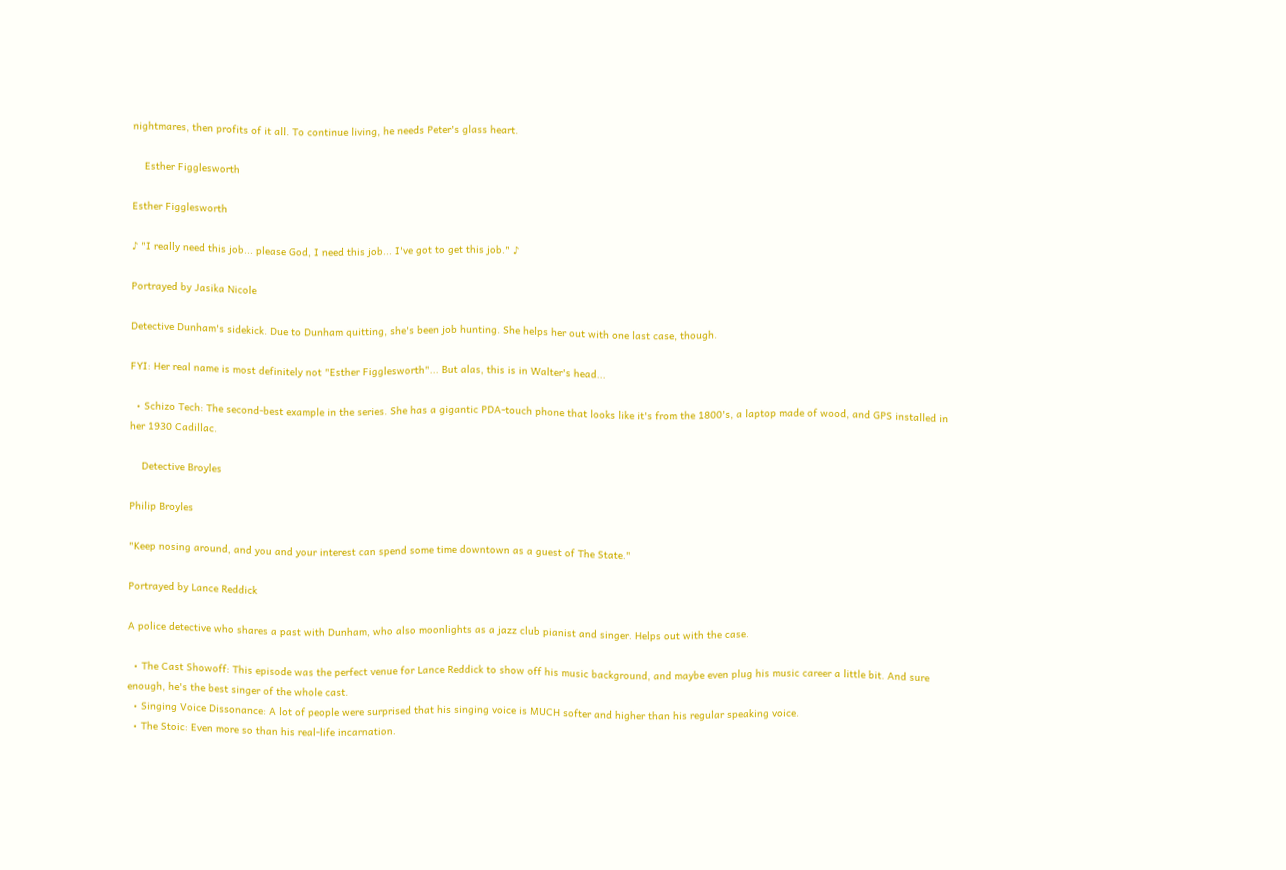nightmares, then profits of it all. To continue living, he needs Peter's glass heart.

    Esther Figglesworth

Esther Figglesworth

♪ "I really need this job... please God, I need this job... I've got to get this job." ♪

Portrayed by Jasika Nicole

Detective Dunham's sidekick. Due to Dunham quitting, she's been job hunting. She helps her out with one last case, though.

FYI: Her real name is most definitely not "Esther Figglesworth"... But alas, this is in Walter's head...

  • Schizo Tech: The second-best example in the series. She has a gigantic PDA-touch phone that looks like it's from the 1800's, a laptop made of wood, and GPS installed in her 1930 Cadillac.

    Detective Broyles

Philip Broyles

"Keep nosing around, and you and your interest can spend some time downtown as a guest of The State."

Portrayed by Lance Reddick

A police detective who shares a past with Dunham, who also moonlights as a jazz club pianist and singer. Helps out with the case.

  • The Cast Showoff: This episode was the perfect venue for Lance Reddick to show off his music background, and maybe even plug his music career a little bit. And sure enough, he's the best singer of the whole cast.
  • Singing Voice Dissonance: A lot of people were surprised that his singing voice is MUCH softer and higher than his regular speaking voice.
  • The Stoic: Even more so than his real-life incarnation.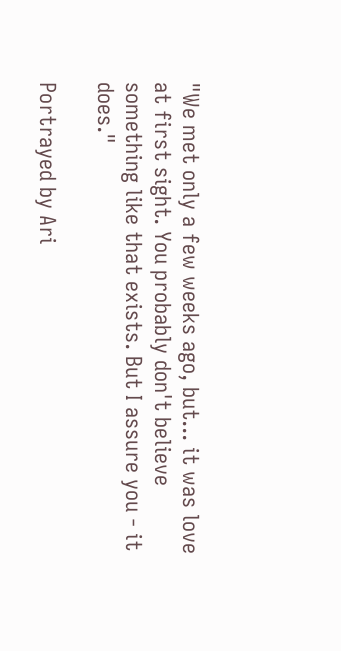"We met only a few weeks ago, but... it was love at first sight. You probably don't believe something like that exists. But I assure you - it does."

Portrayed by Ari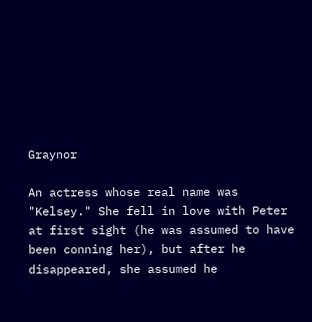Graynor

An actress whose real name was "Kelsey." She fell in love with Peter at first sight (he was assumed to have been conning her), but after he disappeared, she assumed he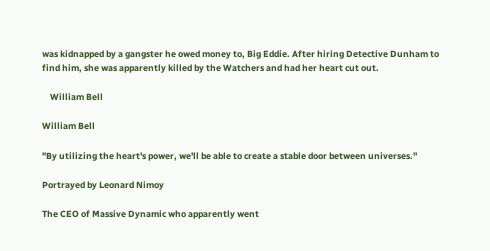was kidnapped by a gangster he owed money to, Big Eddie. After hiring Detective Dunham to find him, she was apparently killed by the Watchers and had her heart cut out.

    William Bell

William Bell

"By utilizing the heart's power, we'll be able to create a stable door between universes."

Portrayed by Leonard Nimoy

The CEO of Massive Dynamic who apparently went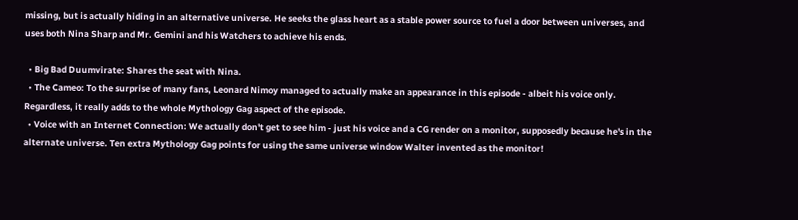missing, but is actually hiding in an alternative universe. He seeks the glass heart as a stable power source to fuel a door between universes, and uses both Nina Sharp and Mr. Gemini and his Watchers to achieve his ends.

  • Big Bad Duumvirate: Shares the seat with Nina.
  • The Cameo: To the surprise of many fans, Leonard Nimoy managed to actually make an appearance in this episode - albeit his voice only. Regardless, it really adds to the whole Mythology Gag aspect of the episode.
  • Voice with an Internet Connection: We actually don't get to see him - just his voice and a CG render on a monitor, supposedly because he's in the alternate universe. Ten extra Mythology Gag points for using the same universe window Walter invented as the monitor!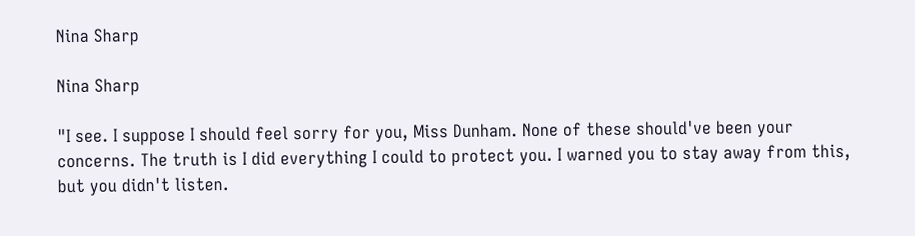Nina Sharp

Nina Sharp

"I see. I suppose I should feel sorry for you, Miss Dunham. None of these should've been your concerns. The truth is I did everything I could to protect you. I warned you to stay away from this, but you didn't listen.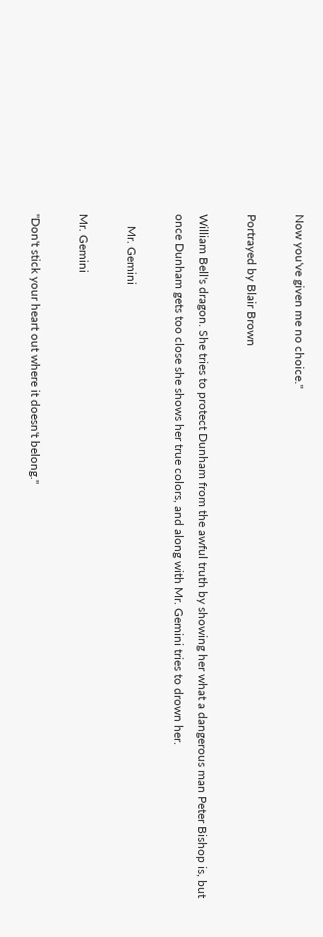Now you've given me no choice."

Portrayed by Blair Brown

William Bell's dragon. She tries to protect Dunham from the awful truth by showing her what a dangerous man Peter Bishop is, but once Dunham gets too close she shows her true colors, and along with Mr. Gemini tries to drown her.

    Mr. Gemini

Mr. Gemini

"Don't stick your heart out where it doesn't belong."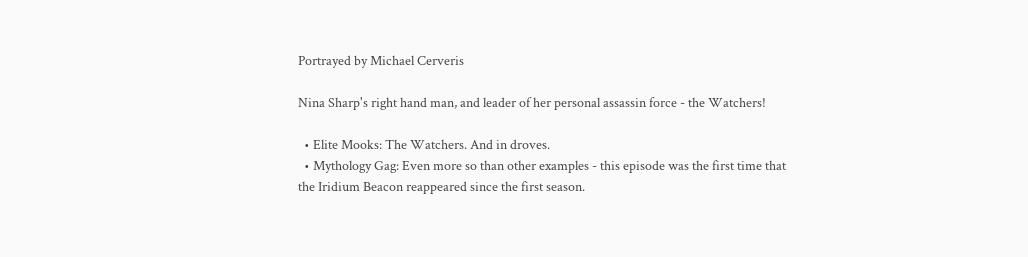Portrayed by Michael Cerveris

Nina Sharp's right hand man, and leader of her personal assassin force - the Watchers!

  • Elite Mooks: The Watchers. And in droves.
  • Mythology Gag: Even more so than other examples - this episode was the first time that the Iridium Beacon reappeared since the first season.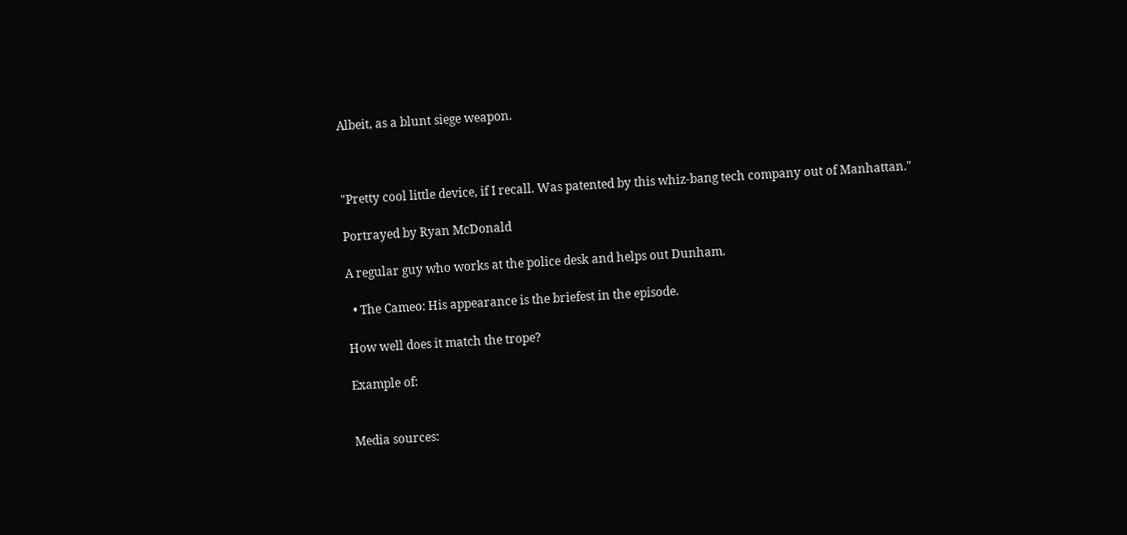Albeit, as a blunt siege weapon.



"Pretty cool little device, if I recall. Was patented by this whiz-bang tech company out of Manhattan."

Portrayed by Ryan McDonald

A regular guy who works at the police desk and helps out Dunham.

  • The Cameo: His appearance is the briefest in the episode.

How well does it match the trope?

Example of:


Media sources: